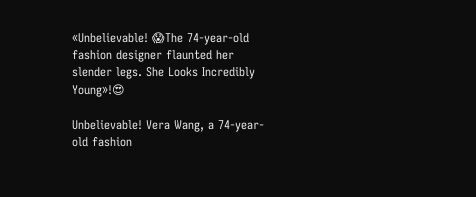«Unbelievable! 😱The 74-year-old fashion designer flaunted her slender legs. She Looks Incredibly Young»!😍

Unbelievable! Vera Wang, a 74-year-old fashion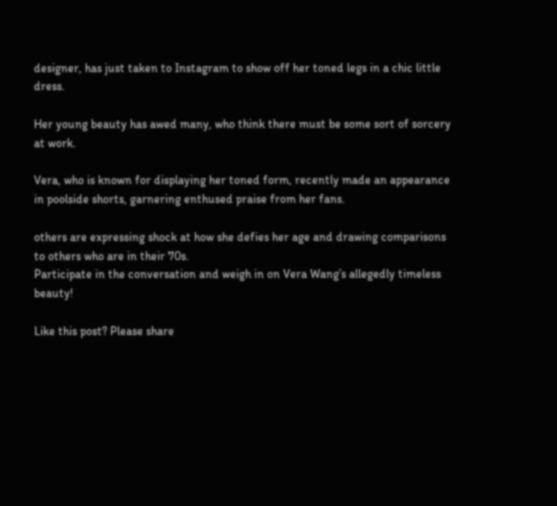designer, has just taken to Instagram to show off her toned legs in a chic little dress.

Her young beauty has awed many, who think there must be some sort of sorcery at work.

Vera, who is known for displaying her toned form, recently made an appearance in poolside shorts, garnering enthused praise from her fans.

others are expressing shock at how she defies her age and drawing comparisons to others who are in their 70s.
Participate in the conversation and weigh in on Vera Wang’s allegedly timeless beauty!

Like this post? Please share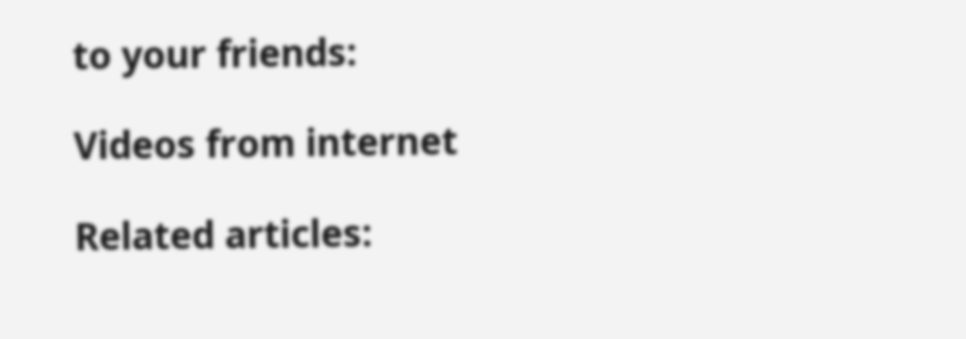to your friends:

Videos from internet

Related articles: